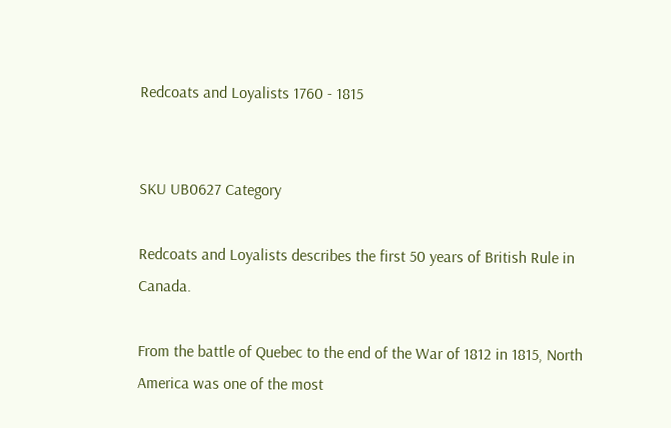Redcoats and Loyalists 1760 - 1815


SKU UB0627 Category

Redcoats and Loyalists describes the first 50 years of British Rule in Canada.

From the battle of Quebec to the end of the War of 1812 in 1815, North America was one of the most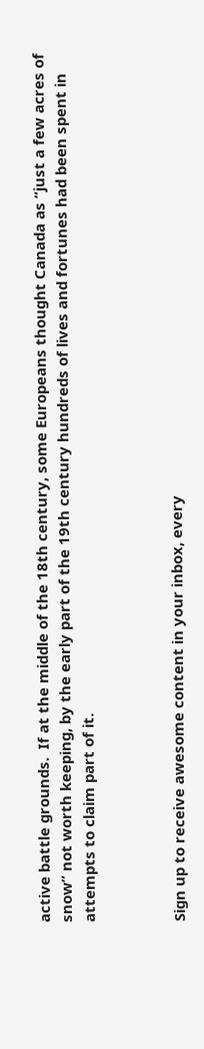active battle grounds.  If at the middle of the 18th century, some Europeans thought Canada as “just a few acres of snow” not worth keeping, by the early part of the 19th century hundreds of lives and fortunes had been spent in attempts to claim part of it.



Sign up to receive awesome content in your inbox, every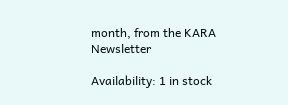month, from the KARA Newsletter

Availability: 1 in stock